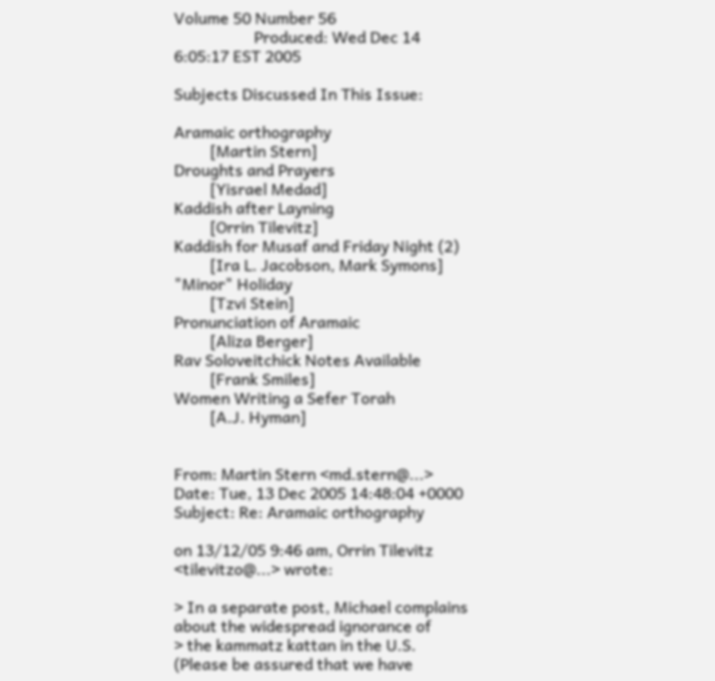Volume 50 Number 56
                    Produced: Wed Dec 14  6:05:17 EST 2005

Subjects Discussed In This Issue:

Aramaic orthography
         [Martin Stern]
Droughts and Prayers
         [Yisrael Medad]
Kaddish after Layning
         [Orrin Tilevitz]
Kaddish for Musaf and Friday Night (2)
         [Ira L. Jacobson, Mark Symons]
"Minor" Holiday
         [Tzvi Stein]
Pronunciation of Aramaic
         [Aliza Berger]
Rav Soloveitchick Notes Available
         [Frank Smiles]
Women Writing a Sefer Torah
         [A.J. Hyman]


From: Martin Stern <md.stern@...>
Date: Tue, 13 Dec 2005 14:48:04 +0000
Subject: Re: Aramaic orthography

on 13/12/05 9:46 am, Orrin Tilevitz <tilevitzo@...> wrote:

> In a separate post, Michael complains about the widespread ignorance of
> the kammatz kattan in the U.S.  (Please be assured that we have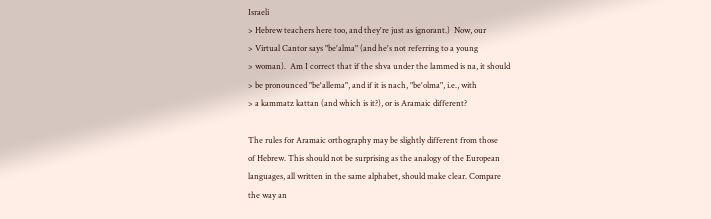Israeli
> Hebrew teachers here too, and they're just as ignorant.)  Now, our
> Virtual Cantor says "be'alma" (and he's not referring to a young
> woman).  Am I correct that if the shva under the lammed is na, it should
> be pronounced "be'allema", and if it is nach, "be'olma", i.e., with
> a kammatz kattan (and which is it?), or is Aramaic different?

The rules for Aramaic orthography may be slightly different from those
of Hebrew. This should not be surprising as the analogy of the European
languages, all written in the same alphabet, should make clear. Compare
the way an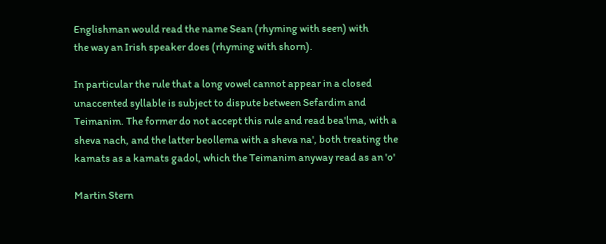Englishman would read the name Sean (rhyming with seen) with
the way an Irish speaker does (rhyming with shorn).

In particular the rule that a long vowel cannot appear in a closed
unaccented syllable is subject to dispute between Sefardim and
Teimanim. The former do not accept this rule and read bea'lma, with a
sheva nach, and the latter beollema with a sheva na', both treating the
kamats as a kamats gadol, which the Teimanim anyway read as an 'o'

Martin Stern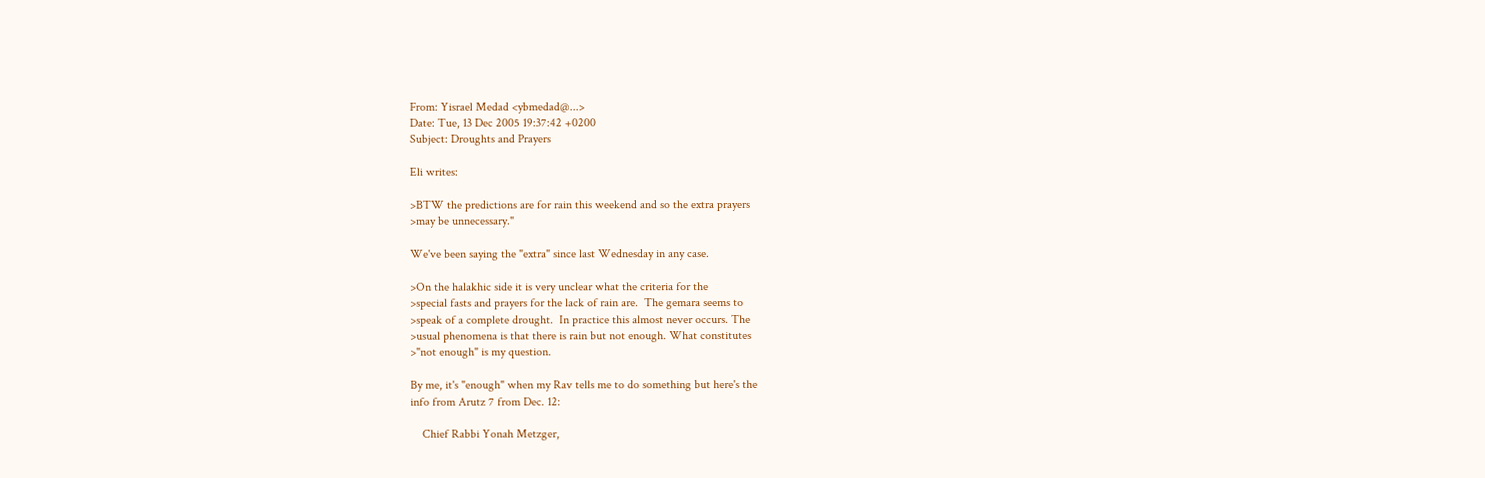From: Yisrael Medad <ybmedad@...>
Date: Tue, 13 Dec 2005 19:37:42 +0200
Subject: Droughts and Prayers

Eli writes:

>BTW the predictions are for rain this weekend and so the extra prayers
>may be unnecessary."

We've been saying the "extra" since last Wednesday in any case.

>On the halakhic side it is very unclear what the criteria for the
>special fasts and prayers for the lack of rain are.  The gemara seems to
>speak of a complete drought.  In practice this almost never occurs. The
>usual phenomena is that there is rain but not enough. What constitutes
>"not enough" is my question.

By me, it's "enough" when my Rav tells me to do something but here's the
info from Arutz 7 from Dec. 12:

    Chief Rabbi Yonah Metzger,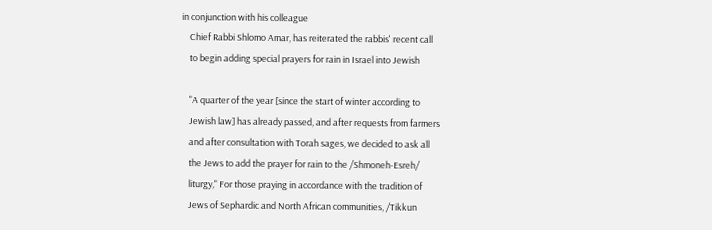in conjunction with his colleague
    Chief Rabbi Shlomo Amar, has reiterated the rabbis' recent call
    to begin adding special prayers for rain in Israel into Jewish

    "A quarter of the year [since the start of winter according to
    Jewish law] has already passed, and after requests from farmers
    and after consultation with Torah sages, we decided to ask all
    the Jews to add the prayer for rain to the /Shmoneh-Esreh/
    liturgy," For those praying in accordance with the tradition of
    Jews of Sephardic and North African communities, /Tikkun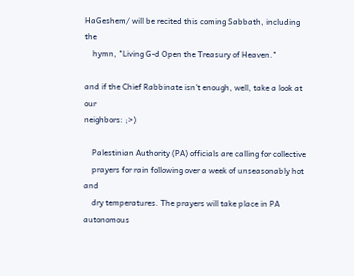HaGeshem/ will be recited this coming Sabbath, including the
    hymn, "Living G-d Open the Treasury of Heaven."

and if the Chief Rabbinate isn't enough, well, take a look at our
neighbors: ;>)

    Palestinian Authority (PA) officials are calling for collective
    prayers for rain following over a week of unseasonably hot and
    dry temperatures. The prayers will take place in PA autonomous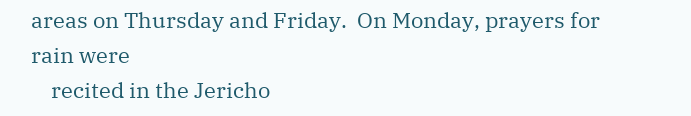areas on Thursday and Friday.  On Monday, prayers for rain were
    recited in the Jericho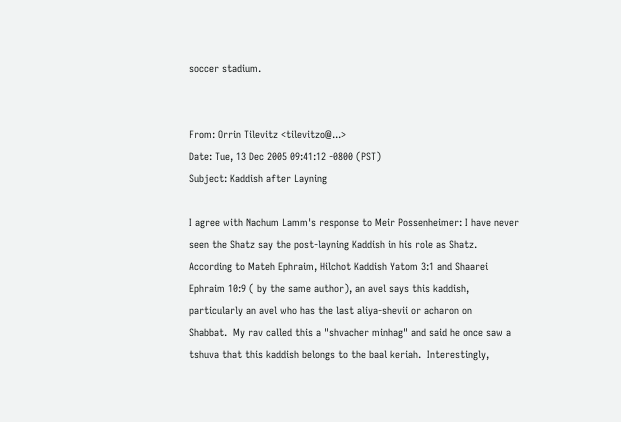soccer stadium.


From: Orrin Tilevitz <tilevitzo@...>
Date: Tue, 13 Dec 2005 09:41:12 -0800 (PST)
Subject: Kaddish after Layning

I agree with Nachum Lamm's response to Meir Possenheimer: I have never
seen the Shatz say the post-layning Kaddish in his role as Shatz.
According to Mateh Ephraim, Hilchot Kaddish Yatom 3:1 and Shaarei
Ephraim 10:9 ( by the same author), an avel says this kaddish,
particularly an avel who has the last aliya-shevii or acharon on
Shabbat.  My rav called this a "shvacher minhag" and said he once saw a
tshuva that this kaddish belongs to the baal keriah.  Interestingly,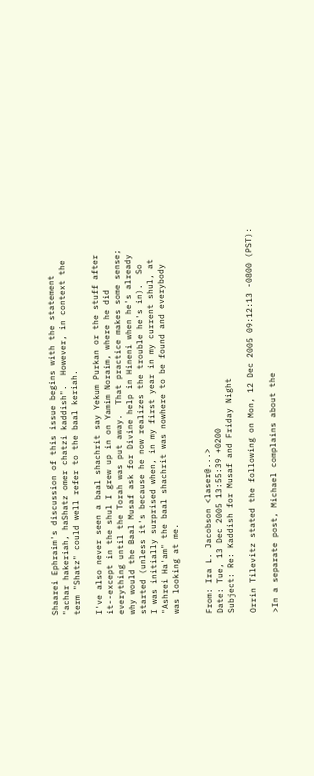Shaarei Ephraim's discussion of this issue begins with the statement
"achar hakeriah, haShatz omer chatzi kaddish".  However, in context the
term "Shatz" could well refer to the baal keriah.

I've also never seen a baal shachrit say Yekum Purkan or the stuff after
it--except in the shul I grew up in on Yamim Noraim, where he did
everything until the Torah was put away.  That practice makes some sense;
why would the Baal Musaf ask for Divine help in Hineni when he's already
started (unless it's because he now realizes the trouble he's in).  So
I was initially surprised when, in my first year in my current shul, at
"Ashrei Ha'am" the baal shachrit was nowhere to be found and everybody
was looking at me.


From: Ira L. Jacobson <laser@...>
Date: Tue, 13 Dec 2005 13:55:39 +0200
Subject: Re: Kaddish for Musaf and Friday Night

Orrin Tilevitz stated the following on Mon, 12 Dec 2005 09:12:13 -0800 (PST):

>In a separate post, Michael complains about the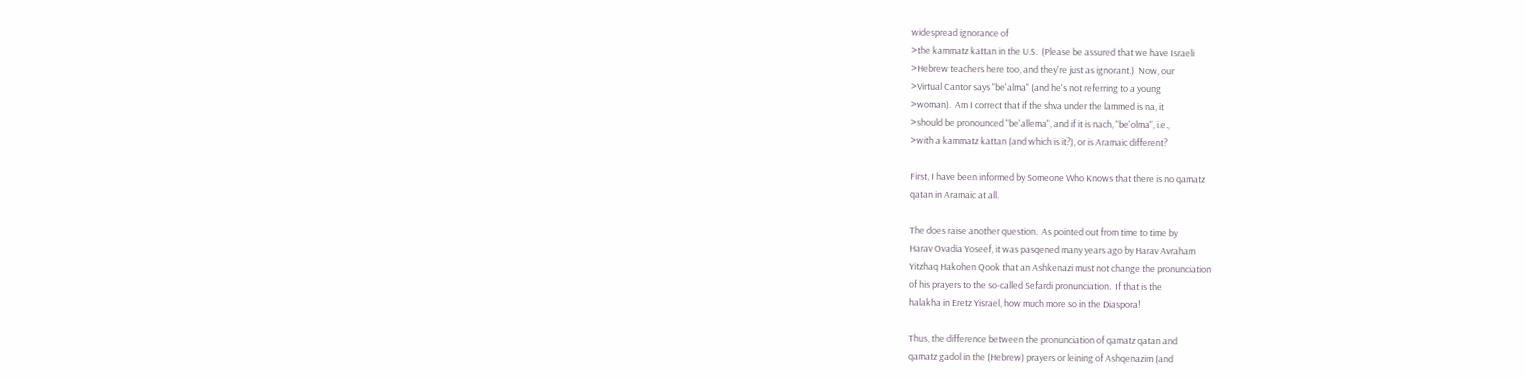widespread ignorance of
>the kammatz kattan in the U.S.  (Please be assured that we have Israeli
>Hebrew teachers here too, and they're just as ignorant.)  Now, our
>Virtual Cantor says "be'alma" (and he's not referring to a young
>woman).  Am I correct that if the shva under the lammed is na, it
>should be pronounced "be'allema", and if it is nach, "be'olma", i.e.,
>with a kammatz kattan (and which is it?), or is Aramaic different?

First, I have been informed by Someone Who Knows that there is no qamatz
qatan in Aramaic at all.

The does raise another question.  As pointed out from time to time by
Harav Ovadia Yoseef, it was pasqened many years ago by Harav Avraham
Yitzhaq Hakohen Qook that an Ashkenazi must not change the pronunciation
of his prayers to the so-called Sefardi pronunciation.  If that is the
halakha in Eretz Yisrael, how much more so in the Diaspora!

Thus, the difference between the pronunciation of qamatz qatan and
qamatz gadol in the (Hebrew) prayers or leining of Ashqenazim (and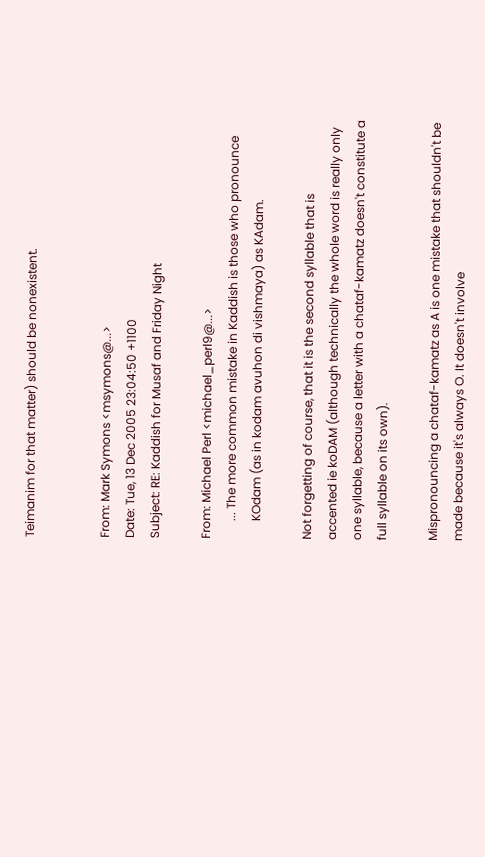Teimanim for that matter) should be nonexistent.


From: Mark Symons <msymons@...>
Date: Tue, 13 Dec 2005 23:04:50 +1100
Subject: RE: Kaddish for Musaf and Friday Night

From: Michael Perl <michael_perl9@...>
      ... The more common mistake in Kaddish is those who pronounce
      KOdam (as in kodam avuhon di vishmaya) as KAdam.

Not forgetting of course, that it is the second syllable that is
accented ie koDAM (although technically the whole word is really only
one syllable, because a letter with a chataf-kamatz doesn't constitute a
full syllable on its own).

Mispronouncing a chataf-kamatz as A is one mistake that shouldn't be
made because it's always O. It doesn't involve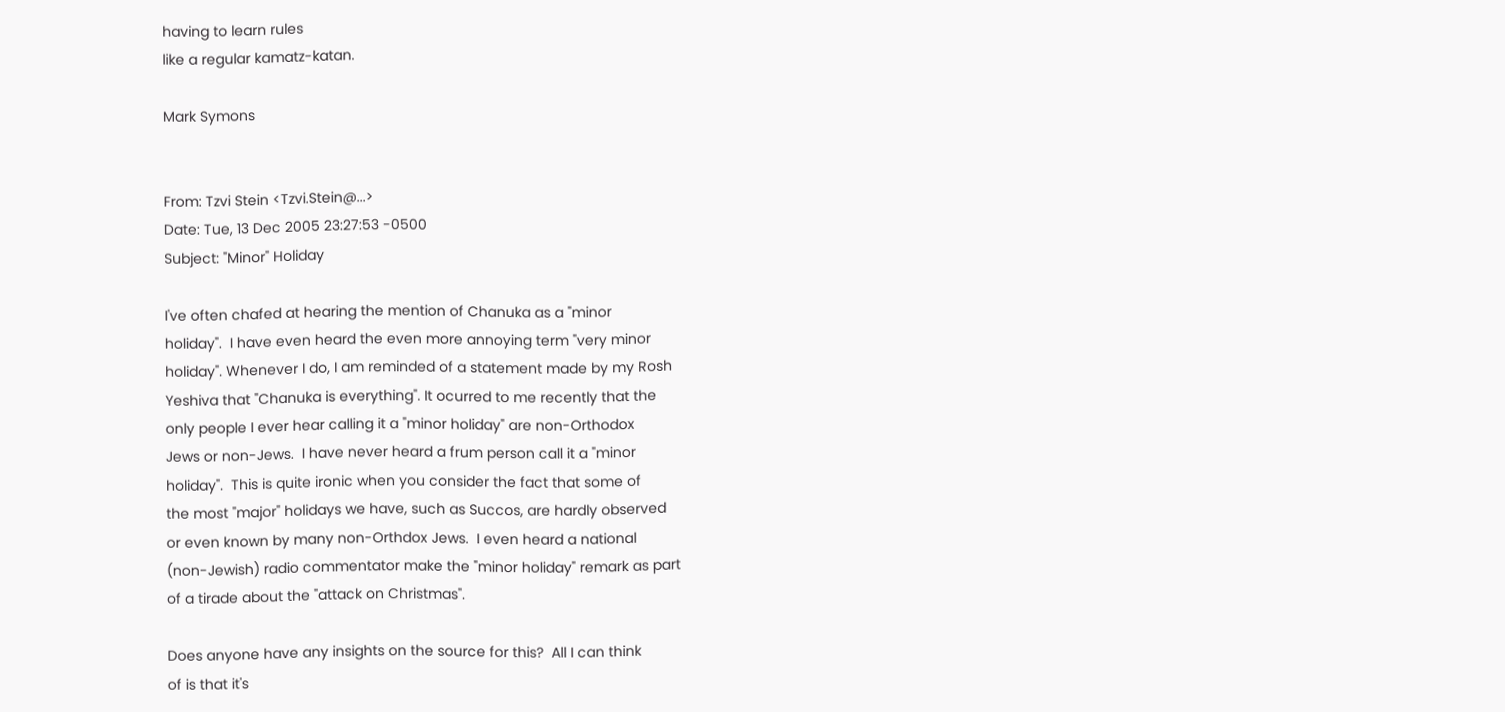having to learn rules
like a regular kamatz-katan.

Mark Symons


From: Tzvi Stein <Tzvi.Stein@...>
Date: Tue, 13 Dec 2005 23:27:53 -0500
Subject: "Minor" Holiday

I've often chafed at hearing the mention of Chanuka as a "minor
holiday".  I have even heard the even more annoying term "very minor
holiday". Whenever I do, I am reminded of a statement made by my Rosh
Yeshiva that "Chanuka is everything". It ocurred to me recently that the
only people I ever hear calling it a "minor holiday" are non-Orthodox
Jews or non-Jews.  I have never heard a frum person call it a "minor
holiday".  This is quite ironic when you consider the fact that some of
the most "major" holidays we have, such as Succos, are hardly observed
or even known by many non-Orthdox Jews.  I even heard a national
(non-Jewish) radio commentator make the "minor holiday" remark as part
of a tirade about the "attack on Christmas".

Does anyone have any insights on the source for this?  All I can think
of is that it's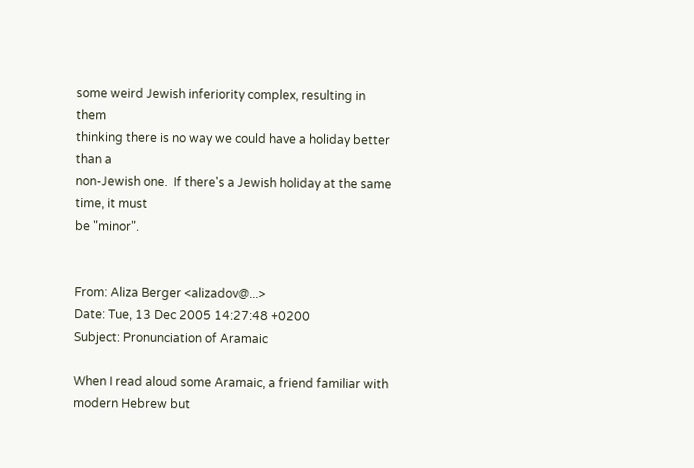some weird Jewish inferiority complex, resulting in them
thinking there is no way we could have a holiday better than a
non-Jewish one.  If there's a Jewish holiday at the same time, it must
be "minor".


From: Aliza Berger <alizadov@...>
Date: Tue, 13 Dec 2005 14:27:48 +0200
Subject: Pronunciation of Aramaic

When I read aloud some Aramaic, a friend familiar with modern Hebrew but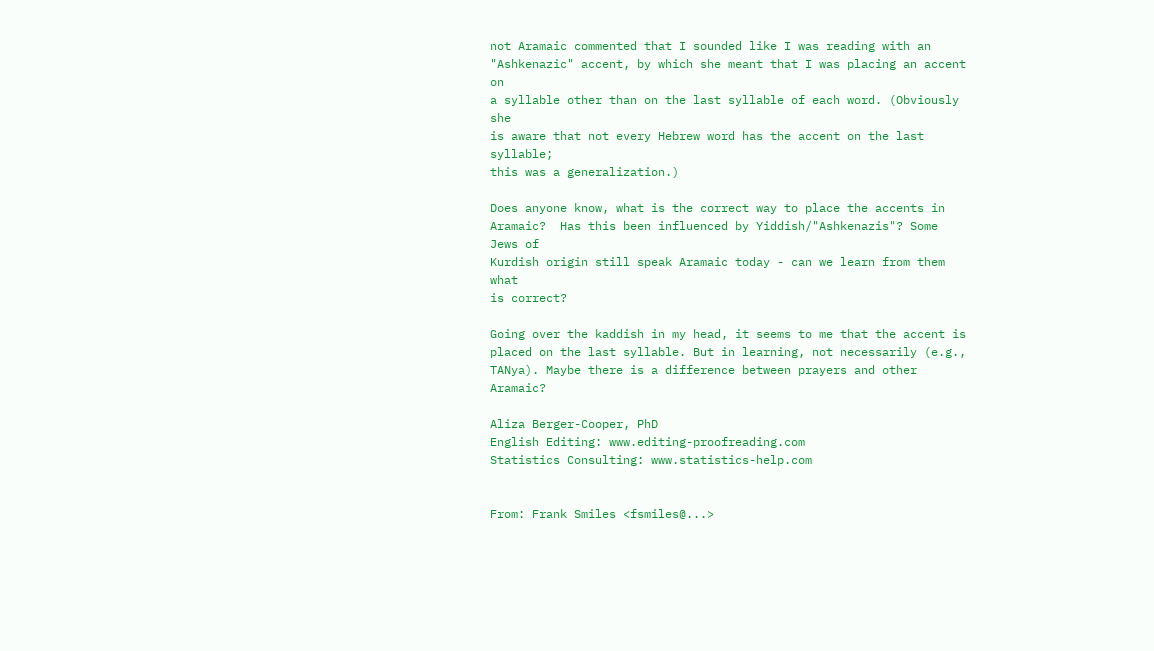not Aramaic commented that I sounded like I was reading with an
"Ashkenazic" accent, by which she meant that I was placing an accent on
a syllable other than on the last syllable of each word. (Obviously she
is aware that not every Hebrew word has the accent on the last syllable;
this was a generalization.)

Does anyone know, what is the correct way to place the accents in
Aramaic?  Has this been influenced by Yiddish/"Ashkenazis"? Some Jews of
Kurdish origin still speak Aramaic today - can we learn from them what
is correct?

Going over the kaddish in my head, it seems to me that the accent is
placed on the last syllable. But in learning, not necessarily (e.g.,
TANya). Maybe there is a difference between prayers and other Aramaic?

Aliza Berger-Cooper, PhD
English Editing: www.editing-proofreading.com
Statistics Consulting: www.statistics-help.com


From: Frank Smiles <fsmiles@...>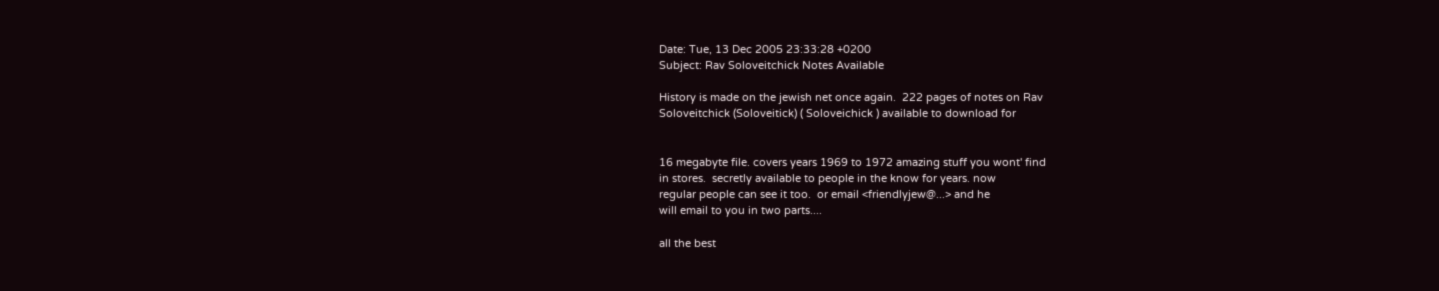Date: Tue, 13 Dec 2005 23:33:28 +0200
Subject: Rav Soloveitchick Notes Available

History is made on the jewish net once again.  222 pages of notes on Rav
Soloveitchick (Soloveitick) ( Soloveichick ) available to download for


16 megabyte file. covers years 1969 to 1972 amazing stuff you wont' find
in stores.  secretly available to people in the know for years. now
regular people can see it too.  or email <friendlyjew@...> and he
will email to you in two parts....

all the best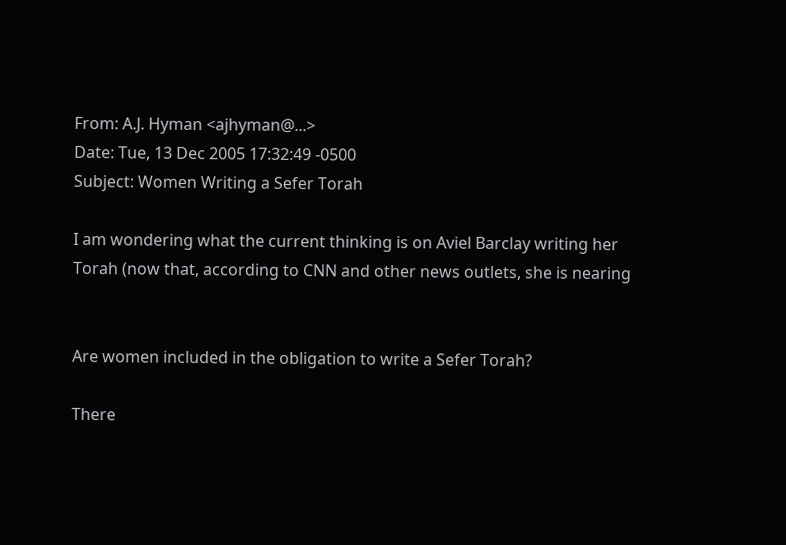From: A.J. Hyman <ajhyman@...>
Date: Tue, 13 Dec 2005 17:32:49 -0500
Subject: Women Writing a Sefer Torah

I am wondering what the current thinking is on Aviel Barclay writing her
Torah (now that, according to CNN and other news outlets, she is nearing


Are women included in the obligation to write a Sefer Torah?

There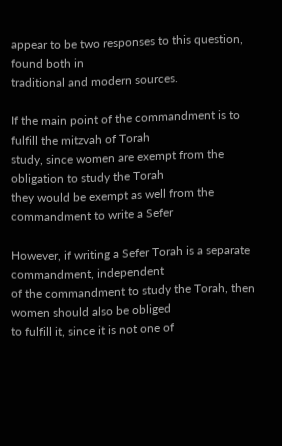appear to be two responses to this question, found both in
traditional and modern sources.

If the main point of the commandment is to fulfill the mitzvah of Torah
study, since women are exempt from the obligation to study the Torah
they would be exempt as well from the commandment to write a Sefer

However, if writing a Sefer Torah is a separate commandment, independent
of the commandment to study the Torah, then women should also be obliged
to fulfill it, since it is not one of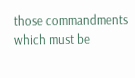those commandments which must be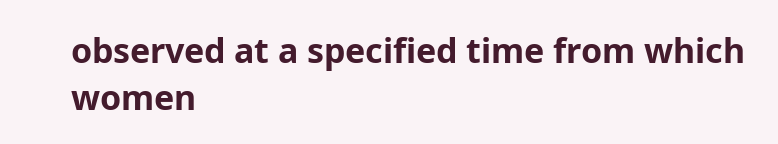observed at a specified time from which women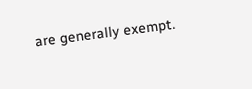are generally exempt.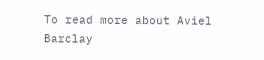To read more about Aviel Barclay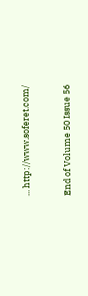... http://www.soferet.com/


End of Volume 50 Issue 56